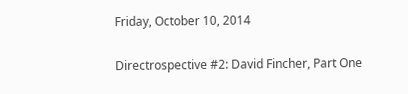Friday, October 10, 2014

Directrospective #2: David Fincher, Part One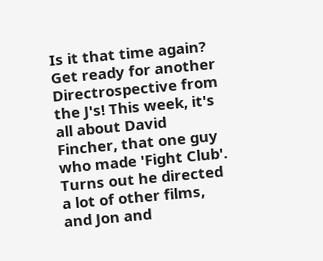Is it that time again? Get ready for another Directrospective from the J's! This week, it's all about David Fincher, that one guy who made 'Fight Club'. Turns out he directed a lot of other films, and Jon and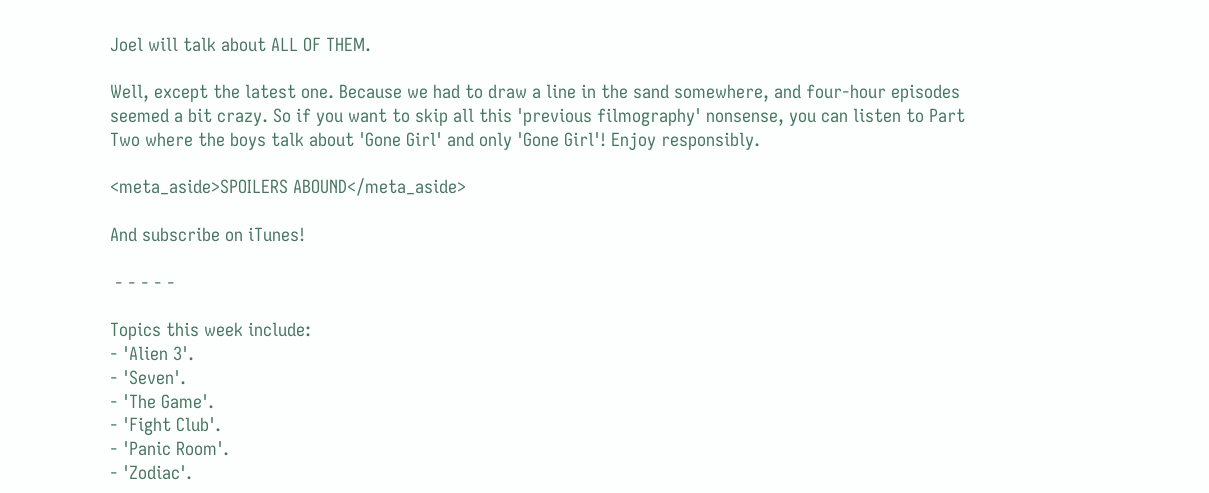Joel will talk about ALL OF THEM.

Well, except the latest one. Because we had to draw a line in the sand somewhere, and four-hour episodes seemed a bit crazy. So if you want to skip all this 'previous filmography' nonsense, you can listen to Part Two where the boys talk about 'Gone Girl' and only 'Gone Girl'! Enjoy responsibly.

<meta_aside>SPOILERS ABOUND</meta_aside>

And subscribe on iTunes!

 - - - - -

Topics this week include:
- 'Alien 3'.
- 'Seven'.
- 'The Game'.
- 'Fight Club'.
- 'Panic Room'.
- 'Zodiac'.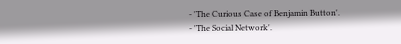- 'The Curious Case of Benjamin Button'.
- 'The Social Network'.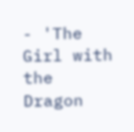- 'The Girl with the Dragon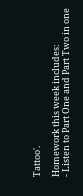Tattoo'.

Homework this week includes:
- Listen to Part One and Part Two in one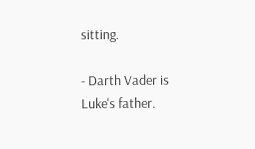sitting.

- Darth Vader is Luke's father.